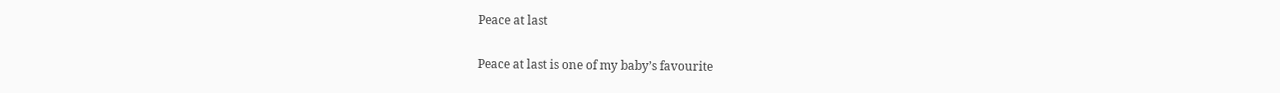Peace at last

Peace at last is one of my baby’s favourite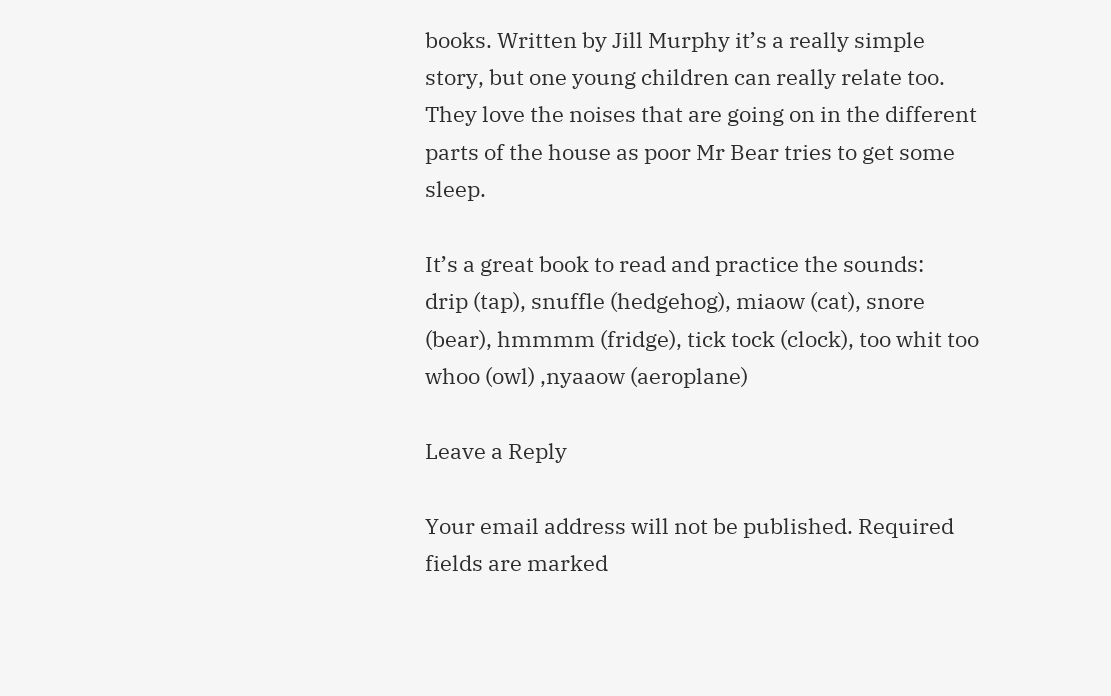books. Written by Jill Murphy it’s a really simple story, but one young children can really relate too. They love the noises that are going on in the different parts of the house as poor Mr Bear tries to get some sleep.

It’s a great book to read and practice the sounds:
drip (tap), snuffle (hedgehog), miaow (cat), snore (bear), hmmmm (fridge), tick tock (clock), too whit too whoo (owl) ,nyaaow (aeroplane)

Leave a Reply

Your email address will not be published. Required fields are marked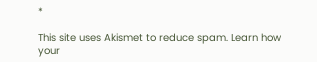*

This site uses Akismet to reduce spam. Learn how your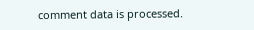comment data is processed.